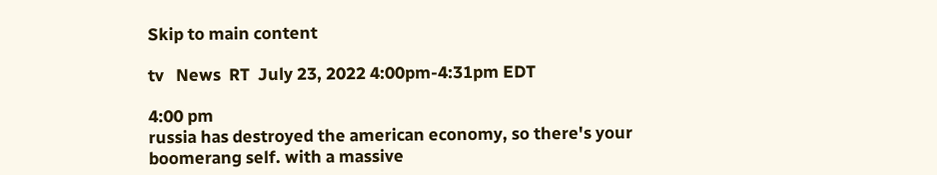Skip to main content

tv   News  RT  July 23, 2022 4:00pm-4:31pm EDT

4:00 pm
russia has destroyed the american economy, so there's your boomerang self. with a massive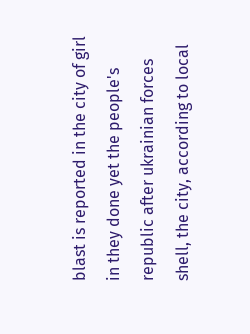blast is reported in the city of girl in they done yet the people's republic after ukrainian forces shell, the city, according to local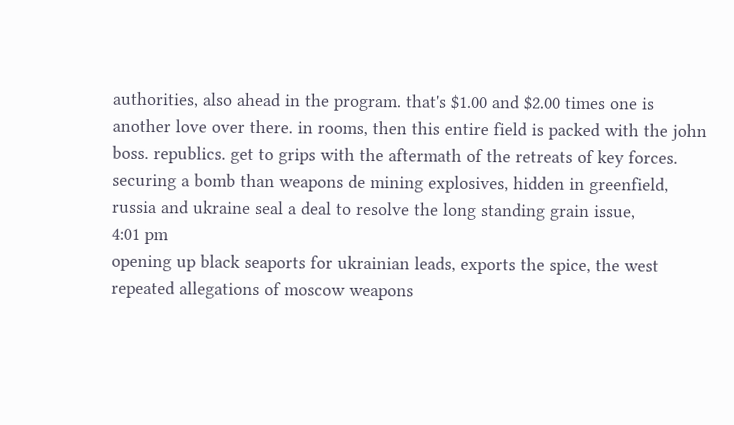authorities, also ahead in the program. that's $1.00 and $2.00 times one is another love over there. in rooms, then this entire field is packed with the john boss. republics. get to grips with the aftermath of the retreats of key forces. securing a bomb than weapons de mining explosives, hidden in greenfield, russia and ukraine seal a deal to resolve the long standing grain issue,
4:01 pm
opening up black seaports for ukrainian leads, exports the spice, the west repeated allegations of moscow weapons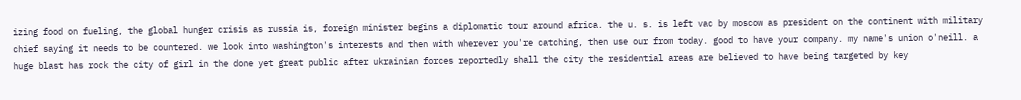izing food on fueling, the global hunger crisis as russia is, foreign minister begins a diplomatic tour around africa. the u. s. is left vac by moscow as president on the continent with military chief saying it needs to be countered. we look into washington's interests and then with wherever you're catching, then use our from today. good to have your company. my name's union o'neill. a huge blast has rock the city of girl in the done yet great public after ukrainian forces reportedly shall the city the residential areas are believed to have being targeted by key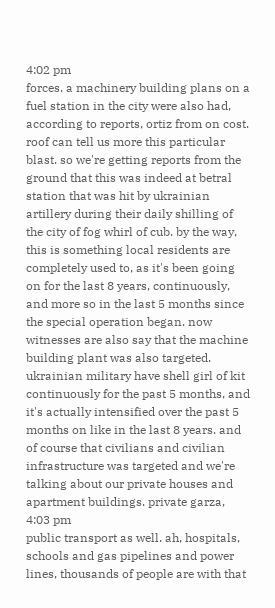4:02 pm
forces. a machinery building plans on a fuel station in the city were also had, according to reports, ortiz from on cost. roof can tell us more this particular blast. so we're getting reports from the ground that this was indeed at betral station that was hit by ukrainian artillery during their daily shilling of the city of fog whirl of cub. by the way, this is something local residents are completely used to, as it's been going on for the last 8 years, continuously, and more so in the last 5 months since the special operation began. now witnesses are also say that the machine building plant was also targeted. ukrainian military have shell girl of kit continuously for the past 5 months, and it's actually intensified over the past 5 months on like in the last 8 years. and of course that civilians and civilian infrastructure was targeted and we're talking about our private houses and apartment buildings. private garza,
4:03 pm
public transport as well. ah, hospitals, schools and gas pipelines and power lines, thousands of people are with that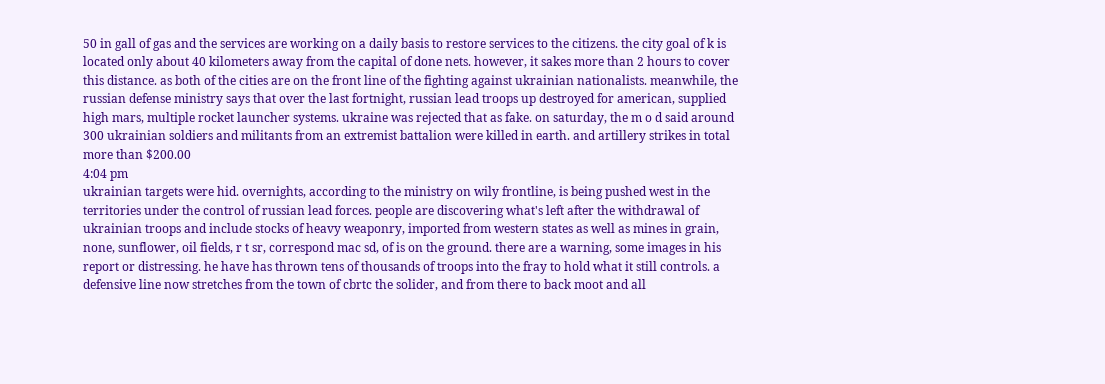50 in gall of gas and the services are working on a daily basis to restore services to the citizens. the city goal of k is located only about 40 kilometers away from the capital of done nets. however, it sakes more than 2 hours to cover this distance. as both of the cities are on the front line of the fighting against ukrainian nationalists. meanwhile, the russian defense ministry says that over the last fortnight, russian lead troops up destroyed for american, supplied high mars, multiple rocket launcher systems. ukraine was rejected that as fake. on saturday, the m o d said around 300 ukrainian soldiers and militants from an extremist battalion were killed in earth. and artillery strikes in total more than $200.00
4:04 pm
ukrainian targets were hid. overnights, according to the ministry on wily frontline, is being pushed west in the territories under the control of russian lead forces. people are discovering what's left after the withdrawal of ukrainian troops and include stocks of heavy weaponry, imported from western states as well as mines in grain, none, sunflower, oil fields, r t sr, correspond mac sd, of is on the ground. there are a warning, some images in his report or distressing. he have has thrown tens of thousands of troops into the fray to hold what it still controls. a defensive line now stretches from the town of cbrtc the solider, and from there to back moot and all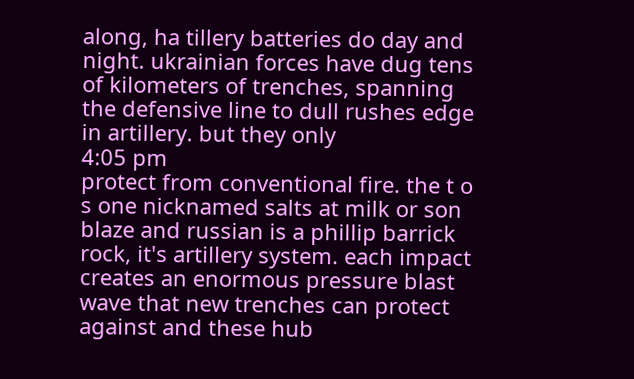along, ha tillery batteries do day and night. ukrainian forces have dug tens of kilometers of trenches, spanning the defensive line to dull rushes edge in artillery. but they only
4:05 pm
protect from conventional fire. the t o s one nicknamed salts at milk or son blaze and russian is a phillip barrick rock, it's artillery system. each impact creates an enormous pressure blast wave that new trenches can protect against and these hub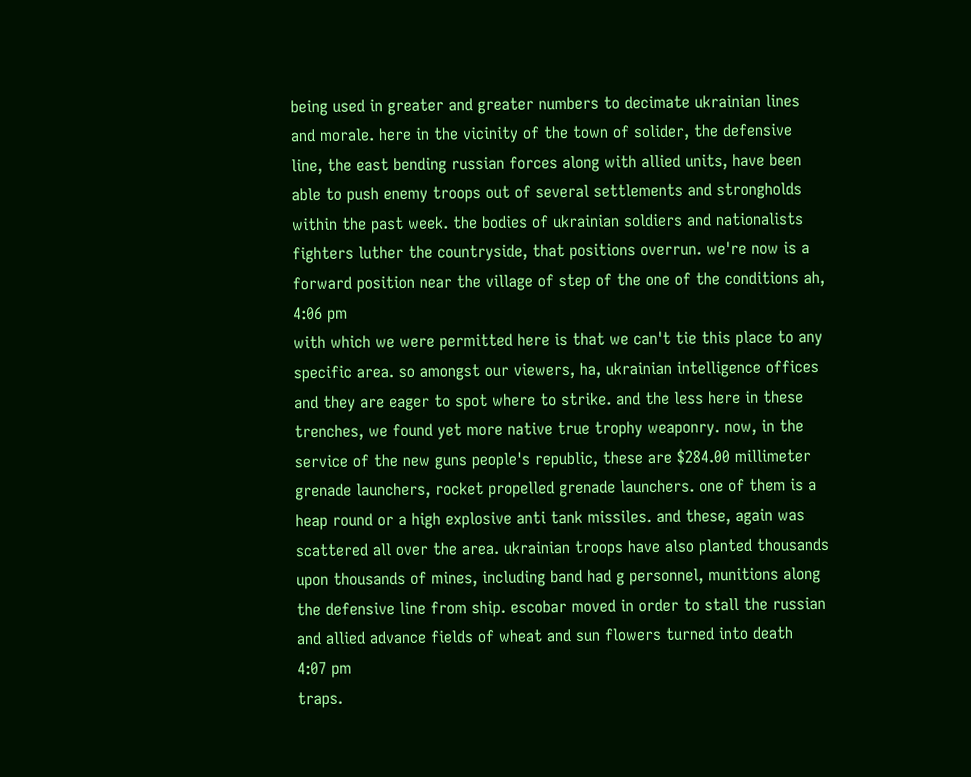being used in greater and greater numbers to decimate ukrainian lines and morale. here in the vicinity of the town of solider, the defensive line, the east bending russian forces along with allied units, have been able to push enemy troops out of several settlements and strongholds within the past week. the bodies of ukrainian soldiers and nationalists fighters luther the countryside, that positions overrun. we're now is a forward position near the village of step of the one of the conditions ah,
4:06 pm
with which we were permitted here is that we can't tie this place to any specific area. so amongst our viewers, ha, ukrainian intelligence offices and they are eager to spot where to strike. and the less here in these trenches, we found yet more native true trophy weaponry. now, in the service of the new guns people's republic, these are $284.00 millimeter grenade launchers, rocket propelled grenade launchers. one of them is a heap round or a high explosive anti tank missiles. and these, again was scattered all over the area. ukrainian troops have also planted thousands upon thousands of mines, including band had g personnel, munitions along the defensive line from ship. escobar moved in order to stall the russian and allied advance fields of wheat and sun flowers turned into death
4:07 pm
traps.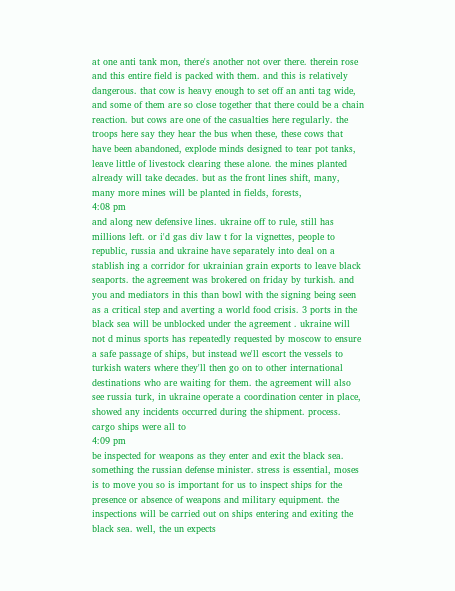at one anti tank mon, there's another not over there. therein rose and this entire field is packed with them. and this is relatively dangerous. that cow is heavy enough to set off an anti tag wide, and some of them are so close together that there could be a chain reaction. but cows are one of the casualties here regularly. the troops here say they hear the bus when these, these cows that have been abandoned, explode minds designed to tear pot tanks, leave little of livestock clearing these alone. the mines planted already will take decades. but as the front lines shift, many, many more mines will be planted in fields, forests,
4:08 pm
and along new defensive lines. ukraine off to rule, still has millions left. or i'd gas div law t for la vignettes, people to republic, russia and ukraine have separately into deal on a stablish ing a corridor for ukrainian grain exports to leave black seaports. the agreement was brokered on friday by turkish. and you and mediators in this than bowl with the signing being seen as a critical step and averting a world food crisis. 3 ports in the black sea will be unblocked under the agreement . ukraine will not d minus sports has repeatedly requested by moscow to ensure a safe passage of ships, but instead we'll escort the vessels to turkish waters where they'll then go on to other international destinations who are waiting for them. the agreement will also see russia turk, in ukraine operate a coordination center in place, showed any incidents occurred during the shipment. process. cargo ships were all to
4:09 pm
be inspected for weapons as they enter and exit the black sea. something the russian defense minister. stress is essential, moses is to move you so is important for us to inspect ships for the presence or absence of weapons and military equipment. the inspections will be carried out on ships entering and exiting the black sea. well, the un expects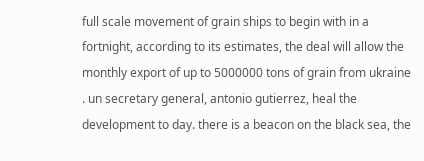full scale movement of grain ships to begin with in a fortnight, according to its estimates, the deal will allow the monthly export of up to 5000000 tons of grain from ukraine . un secretary general, antonio gutierrez, heal the development to day. there is a beacon on the black sea, the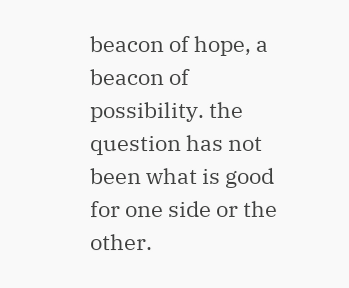beacon of hope, a beacon of possibility. the question has not been what is good for one side or the other.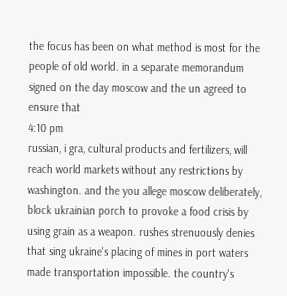the focus has been on what method is most for the people of old world. in a separate memorandum signed on the day moscow and the un agreed to ensure that
4:10 pm
russian, i gra, cultural products and fertilizers, will reach world markets without any restrictions by washington. and the you allege moscow deliberately, block ukrainian porch to provoke a food crisis by using grain as a weapon. rushes strenuously denies that sing ukraine's placing of mines in port waters made transportation impossible. the country's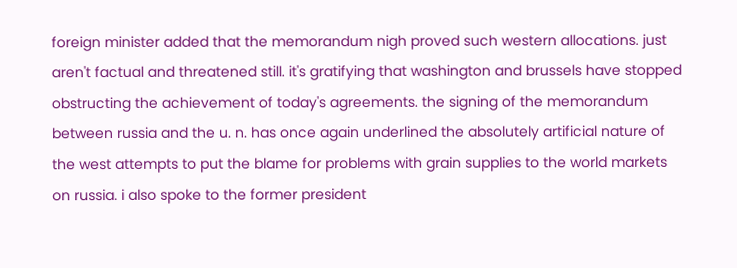foreign minister added that the memorandum nigh proved such western allocations. just aren't factual and threatened still. it's gratifying that washington and brussels have stopped obstructing the achievement of today's agreements. the signing of the memorandum between russia and the u. n. has once again underlined the absolutely artificial nature of the west attempts to put the blame for problems with grain supplies to the world markets on russia. i also spoke to the former president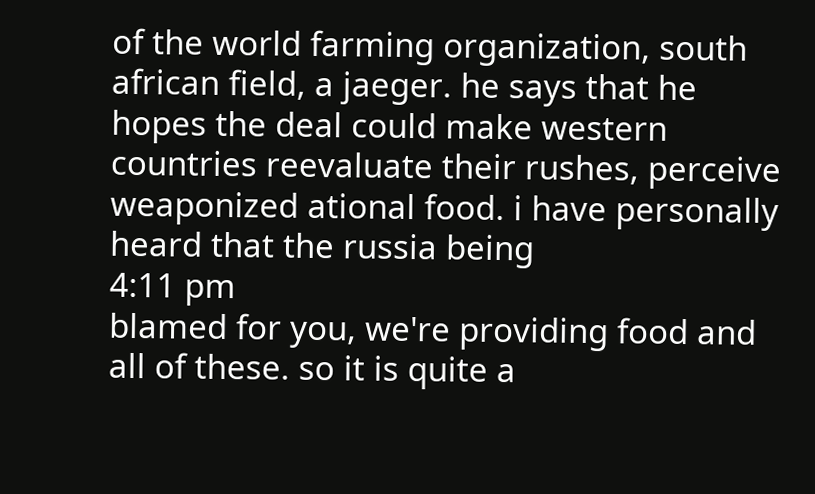of the world farming organization, south african field, a jaeger. he says that he hopes the deal could make western countries reevaluate their rushes, perceive weaponized ational food. i have personally heard that the russia being
4:11 pm
blamed for you, we're providing food and all of these. so it is quite a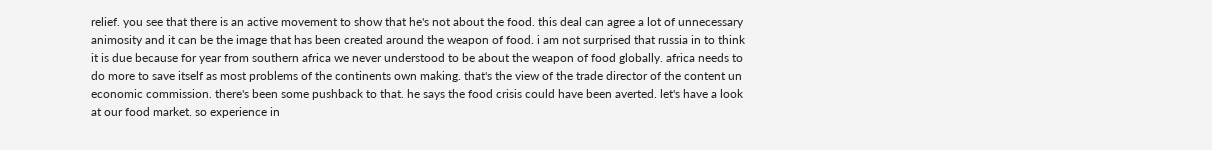relief. you see that there is an active movement to show that he's not about the food. this deal can agree a lot of unnecessary animosity and it can be the image that has been created around the weapon of food. i am not surprised that russia in to think it is due because for year from southern africa we never understood to be about the weapon of food globally. africa needs to do more to save itself as most problems of the continents own making. that's the view of the trade director of the content un economic commission. there's been some pushback to that. he says the food crisis could have been averted. let's have a look at our food market. so experience in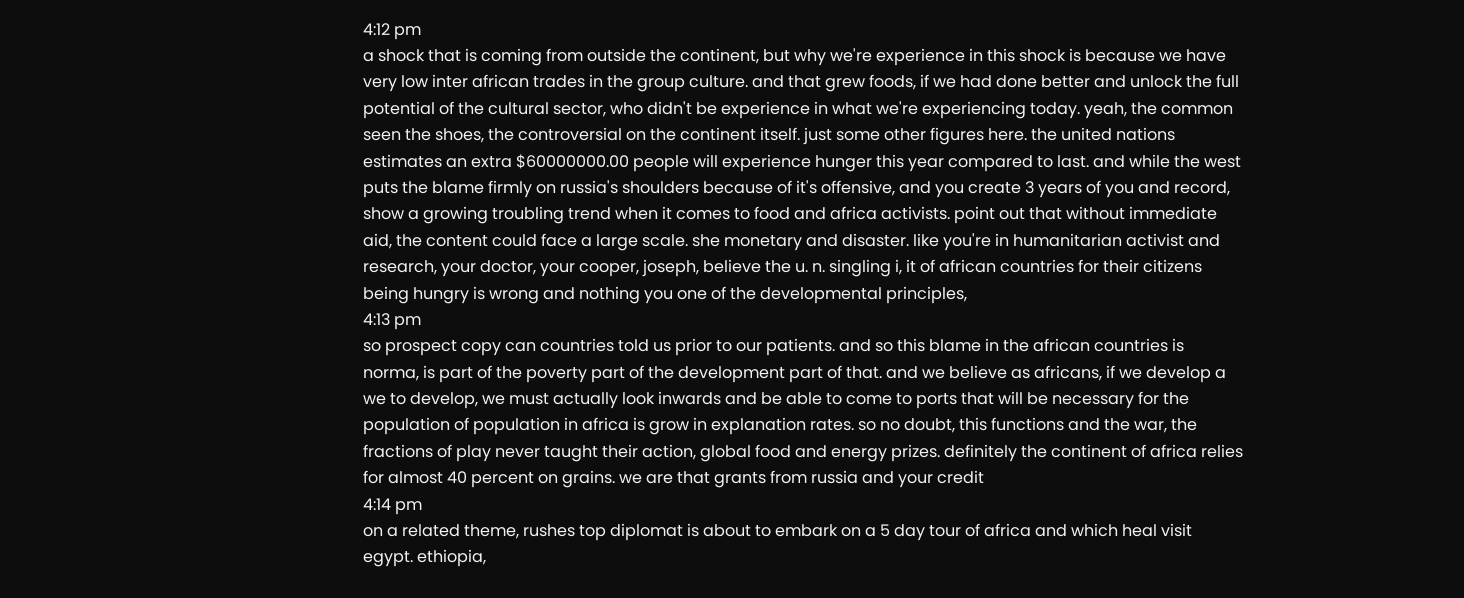4:12 pm
a shock that is coming from outside the continent, but why we're experience in this shock is because we have very low inter african trades in the group culture. and that grew foods, if we had done better and unlock the full potential of the cultural sector, who didn't be experience in what we're experiencing today. yeah, the common seen the shoes, the controversial on the continent itself. just some other figures here. the united nations estimates an extra $60000000.00 people will experience hunger this year compared to last. and while the west puts the blame firmly on russia's shoulders because of it's offensive, and you create 3 years of you and record, show a growing troubling trend when it comes to food and africa activists. point out that without immediate aid, the content could face a large scale. she monetary and disaster. like you're in humanitarian activist and research, your doctor, your cooper, joseph, believe the u. n. singling i, it of african countries for their citizens being hungry is wrong and nothing you one of the developmental principles,
4:13 pm
so prospect copy can countries told us prior to our patients. and so this blame in the african countries is norma, is part of the poverty part of the development part of that. and we believe as africans, if we develop a we to develop, we must actually look inwards and be able to come to ports that will be necessary for the population of population in africa is grow in explanation rates. so no doubt, this functions and the war, the fractions of play never taught their action, global food and energy prizes. definitely the continent of africa relies for almost 40 percent on grains. we are that grants from russia and your credit
4:14 pm
on a related theme, rushes top diplomat is about to embark on a 5 day tour of africa and which heal visit egypt. ethiopia,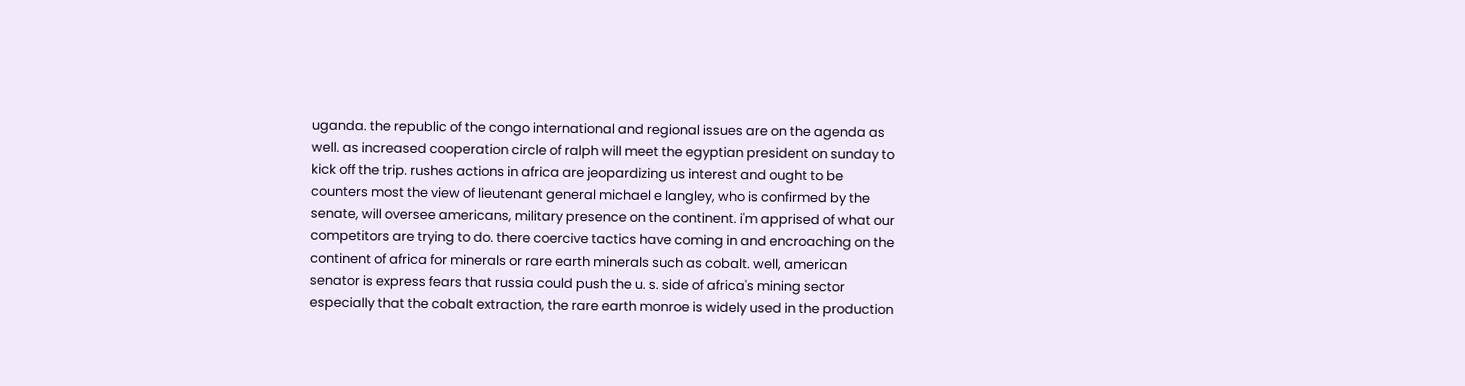uganda. the republic of the congo international and regional issues are on the agenda as well. as increased cooperation circle of ralph will meet the egyptian president on sunday to kick off the trip. rushes actions in africa are jeopardizing us interest and ought to be counters most the view of lieutenant general michael e langley, who is confirmed by the senate, will oversee americans, military presence on the continent. i'm apprised of what our competitors are trying to do. there coercive tactics have coming in and encroaching on the continent of africa for minerals or rare earth minerals such as cobalt. well, american senator is express fears that russia could push the u. s. side of africa's mining sector especially that the cobalt extraction, the rare earth monroe is widely used in the production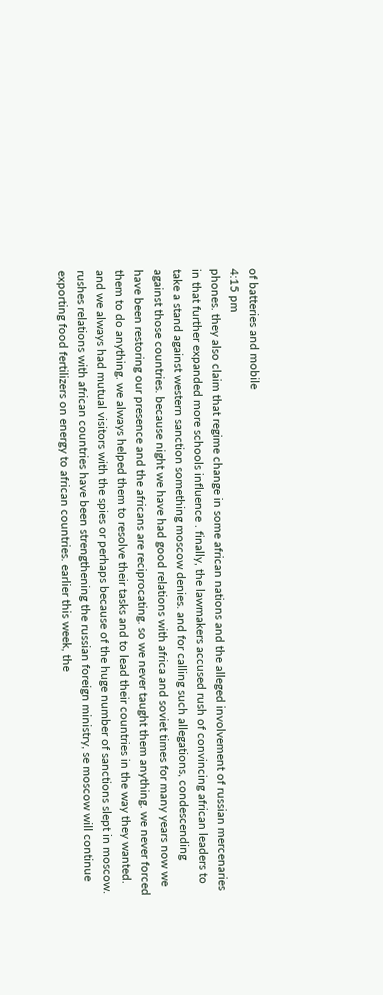of batteries and mobile
4:15 pm
phones. they also claim that regime change in some african nations and the alleged involvement of russian mercenaries in that further expanded more schools influence . finally, the lawmakers accused rush of convincing african leaders to take a stand against western sanction something moscow denies. and for calling such allegations, condescending against those countries. because night we have had good relations with africa and soviet times for many years now we have been restoring our presence and the africans are reciprocating. so we never taught them anything. we never forced them to do anything. we always helped them to resolve their tasks and to lead their countries in the way they wanted. and we always had mutual visitors with the spies or perhaps because of the huge number of sanctions slept in moscow. rushes relations with african countries have been strengthening the russian foreign ministry, se moscow will continue exporting food fertilizers on energy to african countries. earlier this week, the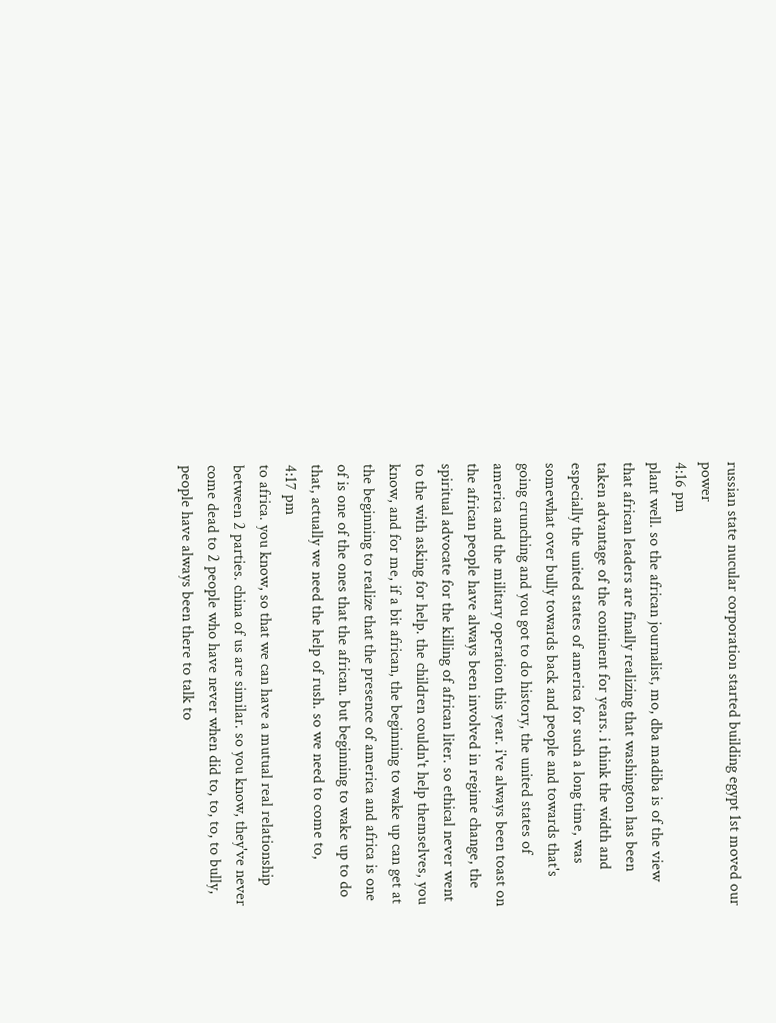russian state nucular corporation started building egypt 1st moved our power
4:16 pm
plant well. so the african journalist, mo, dba madiba is of the view that african leaders are finally realizing that washington has been taken advantage of the continent for years. i think the width and especially the united states of america for such a long time, was somewhat over bully towards back and people and towards that's going crunching and you got to do history, the united states of america and the military operation this year. i've always been toast on the african people have always been involved in regime change, the spiritual advocate for the killing of african liter. so ethical never went to the with asking for help. the children couldn't help themselves, you know, and for me, if a bit african, the beginning to wake up can get at the beginning to realize that the presence of america and africa is one of is one of the ones that the african. but beginning to wake up to do that, actually we need the help of rush. so we need to come to,
4:17 pm
to africa. you know, so that we can have a mutual real relationship between 2 parties. china of us are similar. so you know, they've never come dead to 2 people who have never when did to, to, to, to bully, people have always been there to talk to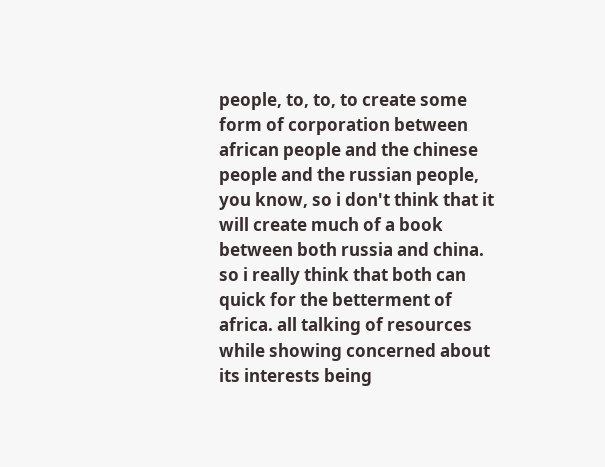people, to, to, to create some form of corporation between african people and the chinese people and the russian people, you know, so i don't think that it will create much of a book between both russia and china. so i really think that both can quick for the betterment of africa. all talking of resources while showing concerned about its interests being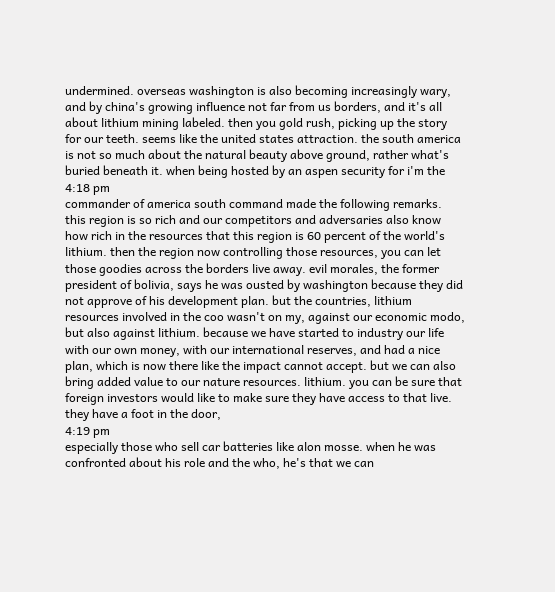undermined. overseas washington is also becoming increasingly wary, and by china's growing influence not far from us borders, and it's all about lithium mining labeled. then you gold rush, picking up the story for our teeth. seems like the united states attraction. the south america is not so much about the natural beauty above ground, rather what's buried beneath it. when being hosted by an aspen security for i'm the
4:18 pm
commander of america south command made the following remarks. this region is so rich and our competitors and adversaries also know how rich in the resources that this region is 60 percent of the world's lithium. then the region now controlling those resources, you can let those goodies across the borders live away. evil morales, the former president of bolivia, says he was ousted by washington because they did not approve of his development plan. but the countries, lithium resources involved in the coo wasn't on my, against our economic modo, but also against lithium. because we have started to industry our life with our own money, with our international reserves, and had a nice plan, which is now there like the impact cannot accept. but we can also bring added value to our nature resources. lithium. you can be sure that foreign investors would like to make sure they have access to that live. they have a foot in the door,
4:19 pm
especially those who sell car batteries like alon mosse. when he was confronted about his role and the who, he's that we can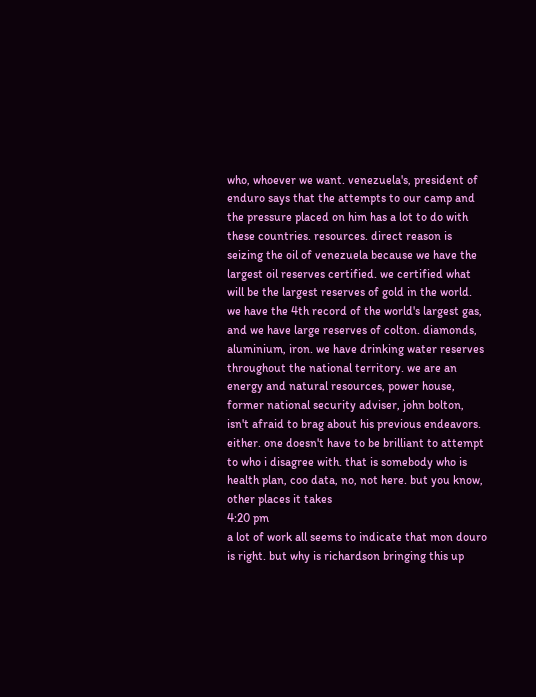who, whoever we want. venezuela's, president of enduro says that the attempts to our camp and the pressure placed on him has a lot to do with these countries. resources. direct reason is seizing the oil of venezuela because we have the largest oil reserves certified. we certified what will be the largest reserves of gold in the world. we have the 4th record of the world's largest gas, and we have large reserves of colton. diamonds, aluminium, iron. we have drinking water reserves throughout the national territory. we are an energy and natural resources, power house, former national security adviser, john bolton, isn't afraid to brag about his previous endeavors. either. one doesn't have to be brilliant to attempt to who i disagree with. that is somebody who is health plan, coo data, no, not here. but you know, other places it takes
4:20 pm
a lot of work all seems to indicate that mon douro is right. but why is richardson bringing this up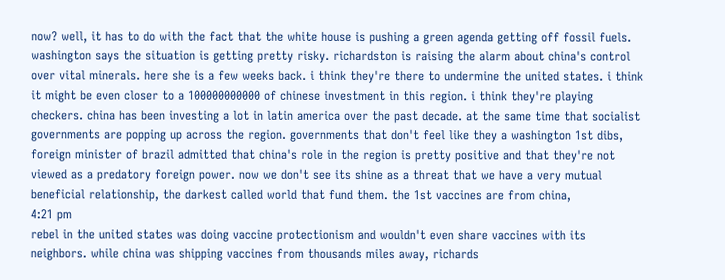now? well, it has to do with the fact that the white house is pushing a green agenda getting off fossil fuels. washington says the situation is getting pretty risky. richardston is raising the alarm about china's control over vital minerals. here she is a few weeks back. i think they're there to undermine the united states. i think it might be even closer to a 100000000000 of chinese investment in this region. i think they're playing checkers. china has been investing a lot in latin america over the past decade. at the same time that socialist governments are popping up across the region. governments that don't feel like they a washington 1st dibs, foreign minister of brazil admitted that china's role in the region is pretty positive and that they're not viewed as a predatory foreign power. now we don't see its shine as a threat that we have a very mutual beneficial relationship, the darkest called world that fund them. the 1st vaccines are from china,
4:21 pm
rebel in the united states was doing vaccine protectionism and wouldn't even share vaccines with its neighbors. while china was shipping vaccines from thousands miles away, richards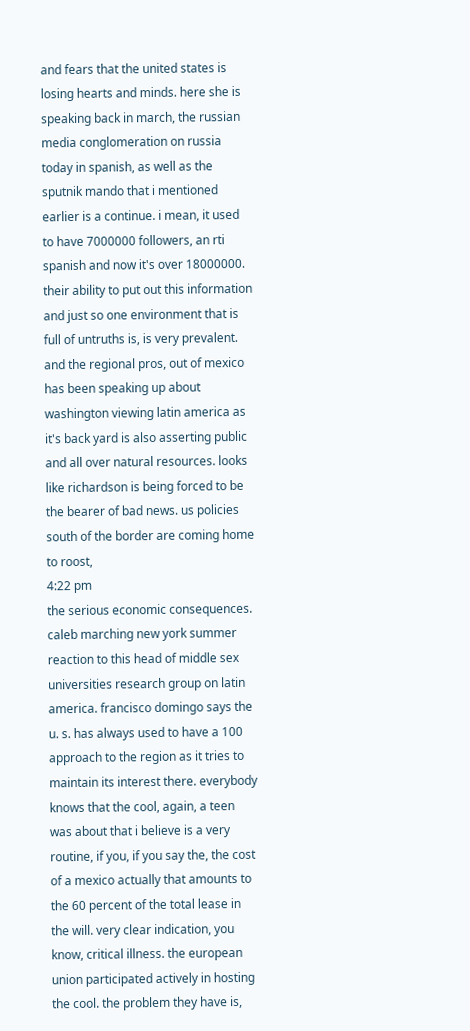and fears that the united states is losing hearts and minds. here she is speaking back in march, the russian media conglomeration on russia today in spanish, as well as the sputnik mando that i mentioned earlier is a continue. i mean, it used to have 7000000 followers, an rti spanish and now it's over 18000000. their ability to put out this information and just so one environment that is full of untruths is, is very prevalent. and the regional pros, out of mexico has been speaking up about washington viewing latin america as it's back yard is also asserting public and all over natural resources. looks like richardson is being forced to be the bearer of bad news. us policies south of the border are coming home to roost,
4:22 pm
the serious economic consequences. caleb marching new york summer reaction to this head of middle sex universities research group on latin america. francisco domingo says the u. s. has always used to have a 100 approach to the region as it tries to maintain its interest there. everybody knows that the cool, again, a teen was about that i believe is a very routine, if you, if you say the, the cost of a mexico actually that amounts to the 60 percent of the total lease in the will. very clear indication, you know, critical illness. the european union participated actively in hosting the cool. the problem they have is,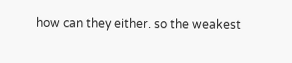how can they either. so the weakest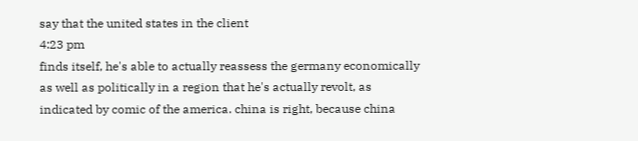say that the united states in the client
4:23 pm
finds itself, he's able to actually reassess the germany economically as well as politically in a region that he's actually revolt, as indicated by comic of the america. china is right, because china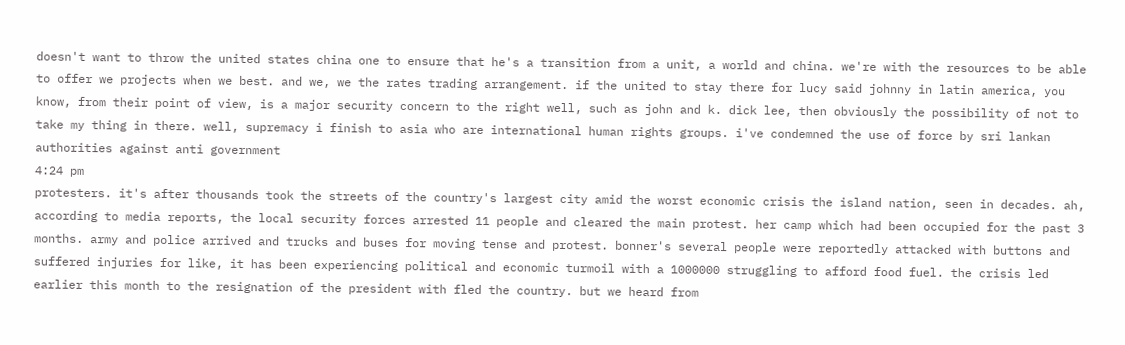doesn't want to throw the united states china one to ensure that he's a transition from a unit, a world and china. we're with the resources to be able to offer we projects when we best. and we, we the rates trading arrangement. if the united to stay there for lucy said johnny in latin america, you know, from their point of view, is a major security concern to the right well, such as john and k. dick lee, then obviously the possibility of not to take my thing in there. well, supremacy i finish to asia who are international human rights groups. i've condemned the use of force by sri lankan authorities against anti government
4:24 pm
protesters. it's after thousands took the streets of the country's largest city amid the worst economic crisis the island nation, seen in decades. ah, according to media reports, the local security forces arrested 11 people and cleared the main protest. her camp which had been occupied for the past 3 months. army and police arrived and trucks and buses for moving tense and protest. bonner's several people were reportedly attacked with buttons and suffered injuries for like, it has been experiencing political and economic turmoil with a 1000000 struggling to afford food fuel. the crisis led earlier this month to the resignation of the president with fled the country. but we heard from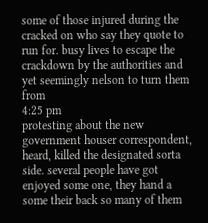some of those injured during the cracked on who say they quote to run for. busy lives to escape the crackdown by the authorities and yet seemingly nelson to turn them from
4:25 pm
protesting about the new government houser correspondent, heard, killed the designated sorta side. several people have got enjoyed some one, they hand a some their back so many of them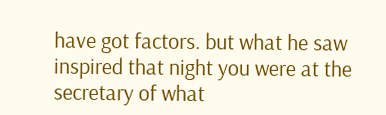have got factors. but what he saw inspired that night you were at the secretary of what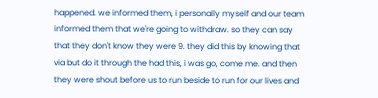happened. we informed them, i personally myself and our team informed them that we're going to withdraw. so they can say that they don't know they were 9. they did this by knowing that via but do it through the had this, i was go, come me. and then they were shout before us to run beside to run for our lives and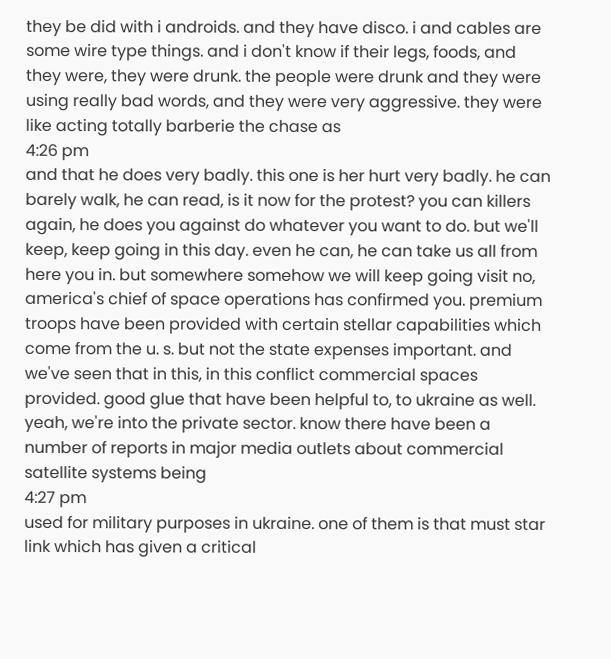they be did with i androids. and they have disco. i and cables are some wire type things. and i don't know if their legs, foods, and they were, they were drunk. the people were drunk and they were using really bad words, and they were very aggressive. they were like acting totally barberie the chase as
4:26 pm
and that he does very badly. this one is her hurt very badly. he can barely walk, he can read, is it now for the protest? you can killers again, he does you against do whatever you want to do. but we'll keep, keep going in this day. even he can, he can take us all from here you in. but somewhere somehow we will keep going visit no, america's chief of space operations has confirmed you. premium troops have been provided with certain stellar capabilities which come from the u. s. but not the state expenses important. and we've seen that in this, in this conflict commercial spaces provided. good glue that have been helpful to, to ukraine as well. yeah, we're into the private sector. know there have been a number of reports in major media outlets about commercial satellite systems being
4:27 pm
used for military purposes in ukraine. one of them is that must star link which has given a critical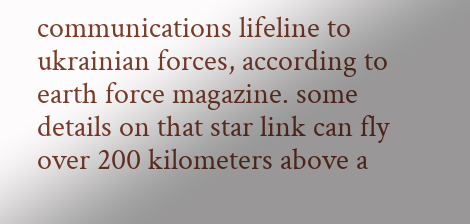communications lifeline to ukrainian forces, according to earth force magazine. some details on that star link can fly over 200 kilometers above a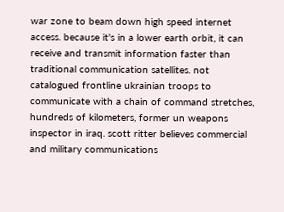war zone to beam down high speed internet access. because it's in a lower earth orbit, it can receive and transmit information faster than traditional communication satellites. not catalogued frontline ukrainian troops to communicate with a chain of command stretches, hundreds of kilometers, former un weapons inspector in iraq. scott ritter believes commercial and military communications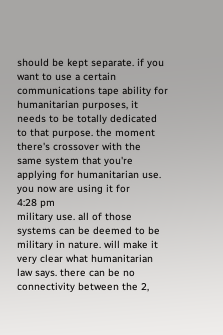should be kept separate. if you want to use a certain communications tape ability for humanitarian purposes, it needs to be totally dedicated to that purpose. the moment there's crossover with the same system that you're applying for humanitarian use. you now are using it for
4:28 pm
military use. all of those systems can be deemed to be military in nature. will make it very clear what humanitarian law says. there can be no connectivity between the 2,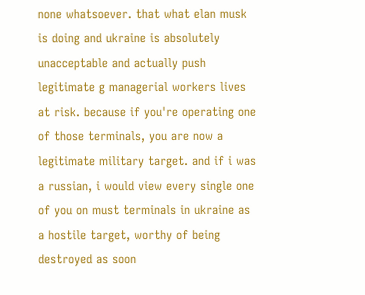none whatsoever. that what elan musk is doing and ukraine is absolutely unacceptable and actually push legitimate g managerial workers lives at risk. because if you're operating one of those terminals, you are now a legitimate military target. and if i was a russian, i would view every single one of you on must terminals in ukraine as a hostile target, worthy of being destroyed as soon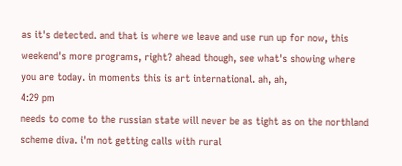as it's detected. and that is where we leave and use run up for now, this weekend's more programs, right? ahead though, see what's showing where you are today. in moments this is art international. ah, ah,
4:29 pm
needs to come to the russian state will never be as tight as on the northland scheme diva. i'm not getting calls with rural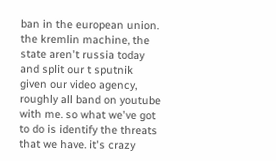ban in the european union. the kremlin machine, the state aren't russia today and split our t sputnik given our video agency, roughly all band on youtube with me. so what we've got to do is identify the threats that we have. it's crazy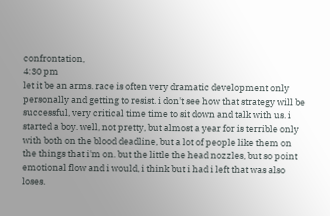confrontation,
4:30 pm
let it be an arms. race is often very dramatic development only personally and getting to resist. i don't see how that strategy will be successful, very critical time time to sit down and talk with us. i started a boy. well, not pretty, but almost a year for is terrible only with both on the blood deadline, but a lot of people like them on the things that i'm on. but the little the head nozzles, but so point emotional flow and i would, i think but i had i left that was also loses.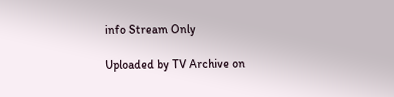info Stream Only

Uploaded by TV Archive on